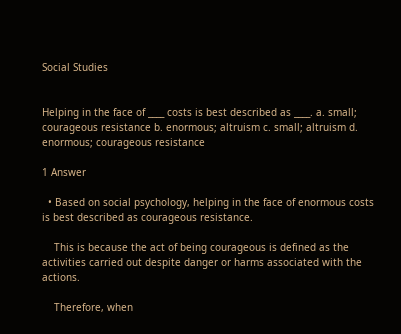Social Studies


Helping in the face of ____ costs is best described as ____. a. small; courageous resistance b. enormous; altruism c. small; altruism d. enormous; courageous resistance

1 Answer

  • Based on social psychology, helping in the face of enormous costs is best described as courageous resistance.

    This is because the act of being courageous is defined as the activities carried out despite danger or harms associated with the actions.

    Therefore, when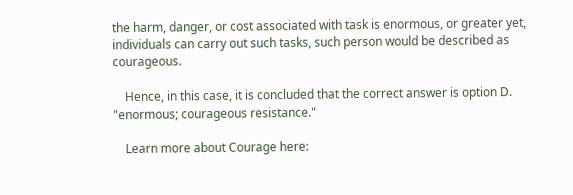the harm, danger, or cost associated with task is enormous, or greater yet, individuals can carry out such tasks, such person would be described as courageous.

    Hence, in this case, it is concluded that the correct answer is option D. "enormous; courageous resistance."

    Learn more about Courage here: